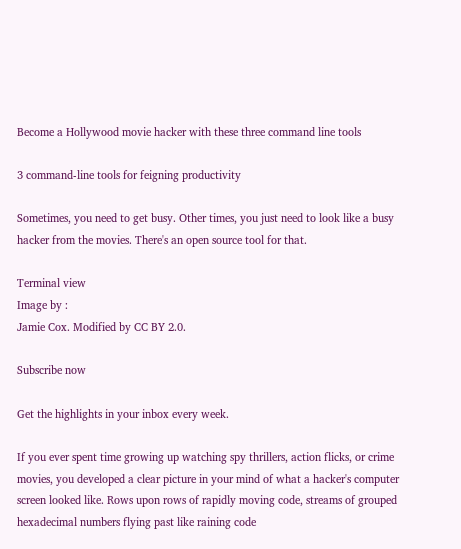Become a Hollywood movie hacker with these three command line tools

3 command-line tools for feigning productivity

Sometimes, you need to get busy. Other times, you just need to look like a busy hacker from the movies. There's an open source tool for that.

Terminal view
Image by :
Jamie Cox. Modified by CC BY 2.0.

Subscribe now

Get the highlights in your inbox every week.

If you ever spent time growing up watching spy thrillers, action flicks, or crime movies, you developed a clear picture in your mind of what a hacker's computer screen looked like. Rows upon rows of rapidly moving code, streams of grouped hexadecimal numbers flying past like raining code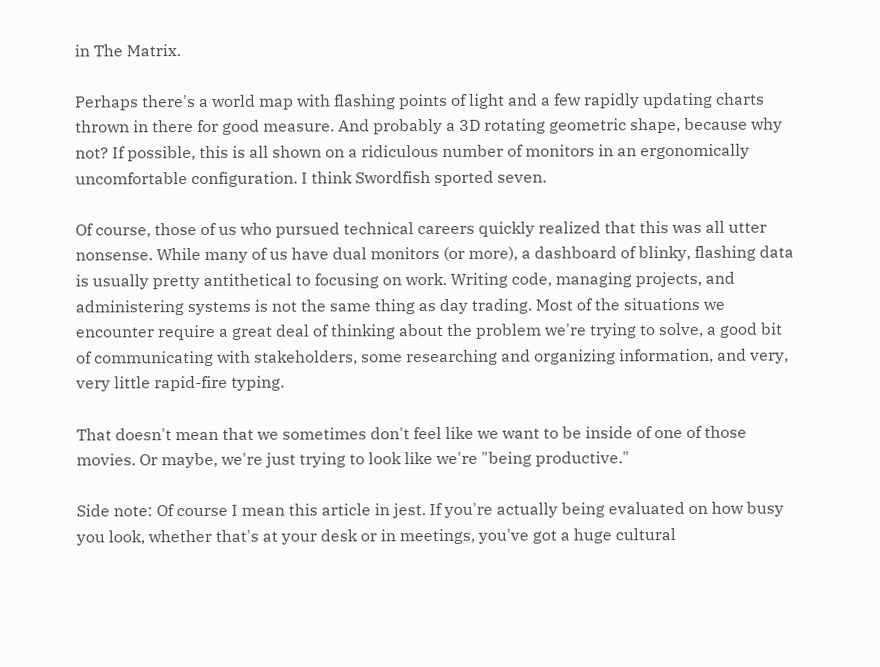in The Matrix.

Perhaps there's a world map with flashing points of light and a few rapidly updating charts thrown in there for good measure. And probably a 3D rotating geometric shape, because why not? If possible, this is all shown on a ridiculous number of monitors in an ergonomically uncomfortable configuration. I think Swordfish sported seven.

Of course, those of us who pursued technical careers quickly realized that this was all utter nonsense. While many of us have dual monitors (or more), a dashboard of blinky, flashing data is usually pretty antithetical to focusing on work. Writing code, managing projects, and administering systems is not the same thing as day trading. Most of the situations we encounter require a great deal of thinking about the problem we're trying to solve, a good bit of communicating with stakeholders, some researching and organizing information, and very, very little rapid-fire typing.

That doesn't mean that we sometimes don't feel like we want to be inside of one of those movies. Or maybe, we're just trying to look like we're "being productive."

Side note: Of course I mean this article in jest. If you're actually being evaluated on how busy you look, whether that's at your desk or in meetings, you've got a huge cultural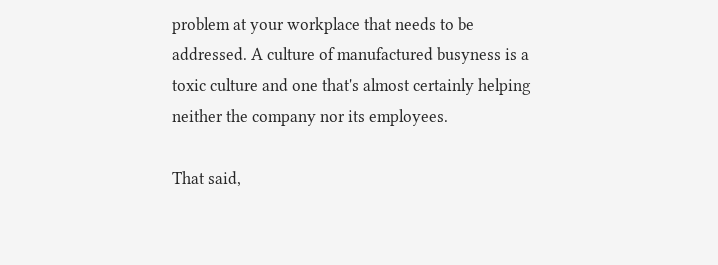problem at your workplace that needs to be addressed. A culture of manufactured busyness is a toxic culture and one that's almost certainly helping neither the company nor its employees.

That said,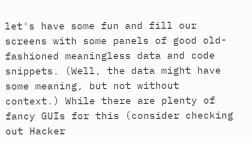let's have some fun and fill our screens with some panels of good old-fashioned meaningless data and code snippets. (Well, the data might have some meaning, but not without context.) While there are plenty of fancy GUIs for this (consider checking out Hacker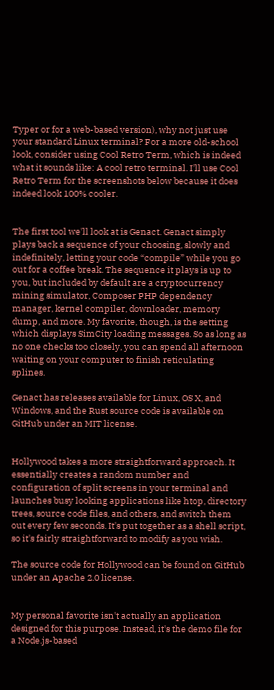Typer or for a web-based version), why not just use your standard Linux terminal? For a more old-school look, consider using Cool Retro Term, which is indeed what it sounds like: A cool retro terminal. I'll use Cool Retro Term for the screenshots below because it does indeed look 100% cooler.


The first tool we'll look at is Genact. Genact simply plays back a sequence of your choosing, slowly and indefinitely, letting your code “compile” while you go out for a coffee break. The sequence it plays is up to you, but included by default are a cryptocurrency mining simulator, Composer PHP dependency manager, kernel compiler, downloader, memory dump, and more. My favorite, though, is the setting which displays SimCity loading messages. So as long as no one checks too closely, you can spend all afternoon waiting on your computer to finish reticulating splines.

Genact has releases available for Linux, OS X, and Windows, and the Rust source code is available on GitHub under an MIT license.


Hollywood takes a more straightforward approach. It essentially creates a random number and configuration of split screens in your terminal and launches busy looking applications like htop, directory trees, source code files, and others, and switch them out every few seconds. It's put together as a shell script, so it's fairly straightforward to modify as you wish.

The source code for Hollywood can be found on GitHub under an Apache 2.0 license.


My personal favorite isn't actually an application designed for this purpose. Instead, it's the demo file for a Node.js-based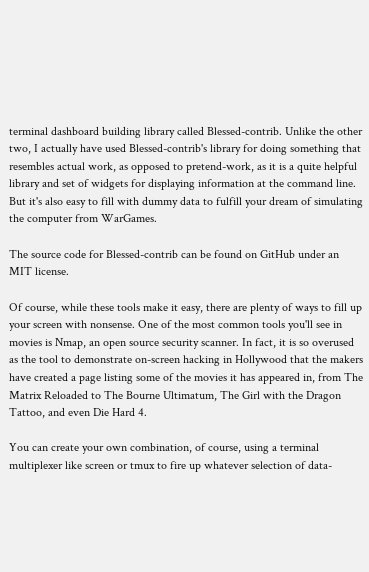terminal dashboard building library called Blessed-contrib. Unlike the other two, I actually have used Blessed-contrib's library for doing something that resembles actual work, as opposed to pretend-work, as it is a quite helpful library and set of widgets for displaying information at the command line. But it's also easy to fill with dummy data to fulfill your dream of simulating the computer from WarGames.

The source code for Blessed-contrib can be found on GitHub under an MIT license.

Of course, while these tools make it easy, there are plenty of ways to fill up your screen with nonsense. One of the most common tools you'll see in movies is Nmap, an open source security scanner. In fact, it is so overused as the tool to demonstrate on-screen hacking in Hollywood that the makers have created a page listing some of the movies it has appeared in, from The Matrix Reloaded to The Bourne Ultimatum, The Girl with the Dragon Tattoo, and even Die Hard 4.

You can create your own combination, of course, using a terminal multiplexer like screen or tmux to fire up whatever selection of data-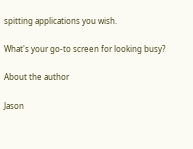spitting applications you wish.

What's your go-to screen for looking busy?

About the author

Jason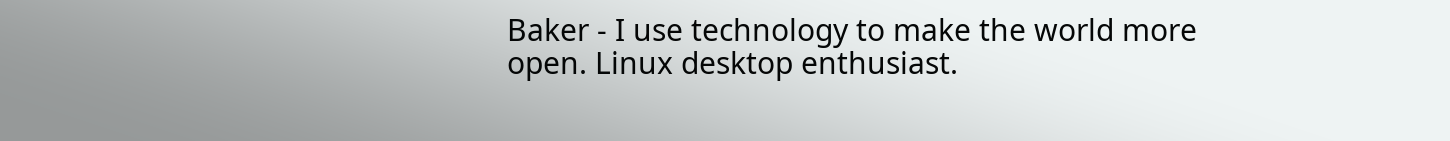Baker - I use technology to make the world more open. Linux desktop enthusiast.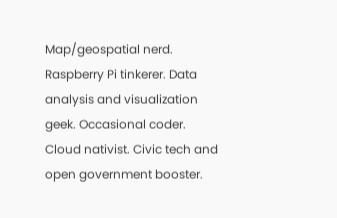Map/geospatial nerd. Raspberry Pi tinkerer. Data analysis and visualization geek. Occasional coder. Cloud nativist. Civic tech and open government booster.